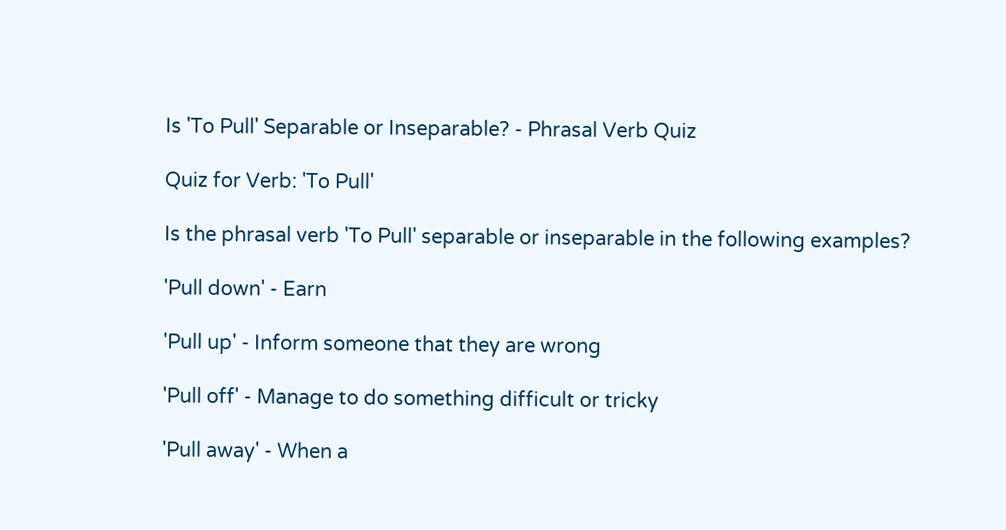Is 'To Pull' Separable or Inseparable? - Phrasal Verb Quiz

Quiz for Verb: 'To Pull'

Is the phrasal verb 'To Pull' separable or inseparable in the following examples?

'Pull down' - Earn

'Pull up' - Inform someone that they are wrong

'Pull off' - Manage to do something difficult or tricky

'Pull away' - When a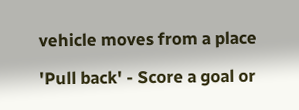vehicle moves from a place

'Pull back' - Score a goal or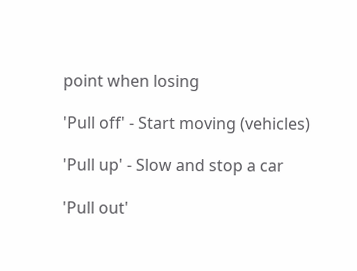point when losing

'Pull off' - Start moving (vehicles)

'Pull up' - Slow and stop a car

'Pull out'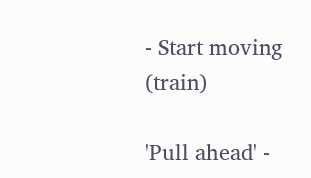- Start moving (train)

'Pull ahead' -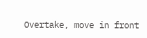Overtake, move in front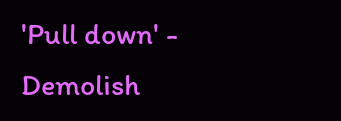'Pull down' - Demolish